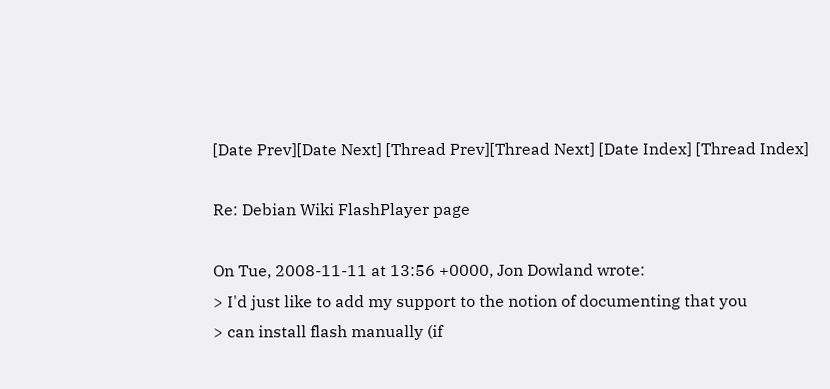[Date Prev][Date Next] [Thread Prev][Thread Next] [Date Index] [Thread Index]

Re: Debian Wiki FlashPlayer page

On Tue, 2008-11-11 at 13:56 +0000, Jon Dowland wrote:
> I'd just like to add my support to the notion of documenting that you
> can install flash manually (if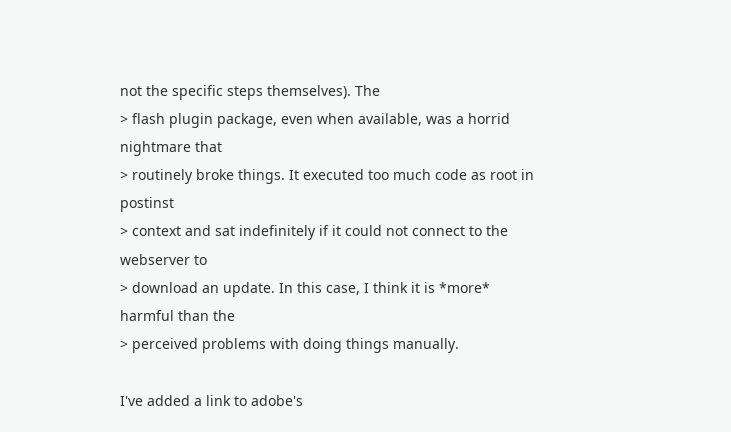not the specific steps themselves). The
> flash plugin package, even when available, was a horrid nightmare that
> routinely broke things. It executed too much code as root in postinst
> context and sat indefinitely if it could not connect to the webserver to
> download an update. In this case, I think it is *more* harmful than the
> perceived problems with doing things manually.

I've added a link to adobe's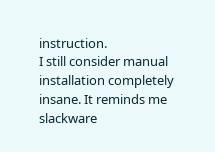instruction.
I still consider manual installation completely insane. It reminds me
slackware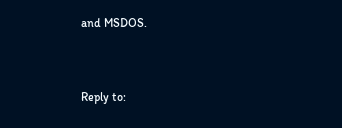and MSDOS.


Reply to: